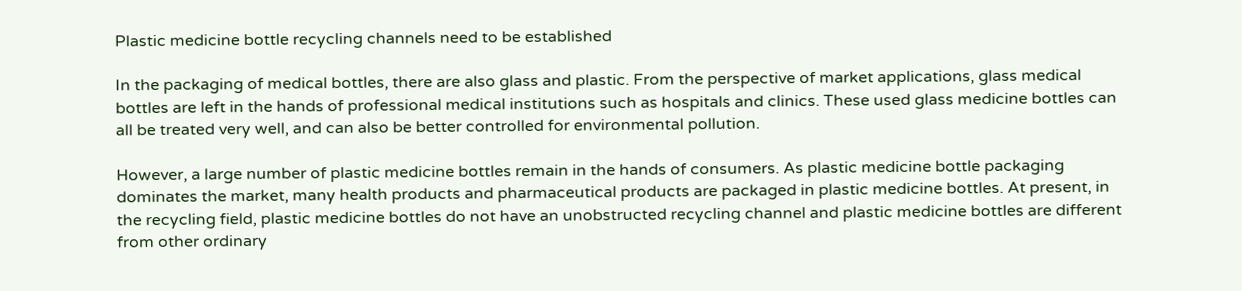Plastic medicine bottle recycling channels need to be established

In the packaging of medical bottles, there are also glass and plastic. From the perspective of market applications, glass medical bottles are left in the hands of professional medical institutions such as hospitals and clinics. These used glass medicine bottles can all be treated very well, and can also be better controlled for environmental pollution.

However, a large number of plastic medicine bottles remain in the hands of consumers. As plastic medicine bottle packaging dominates the market, many health products and pharmaceutical products are packaged in plastic medicine bottles. At present, in the recycling field, plastic medicine bottles do not have an unobstructed recycling channel and plastic medicine bottles are different from other ordinary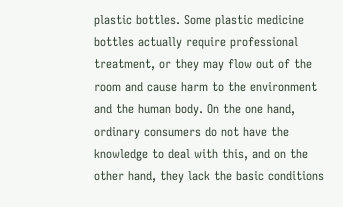plastic bottles. Some plastic medicine bottles actually require professional treatment, or they may flow out of the room and cause harm to the environment and the human body. On the one hand, ordinary consumers do not have the knowledge to deal with this, and on the other hand, they lack the basic conditions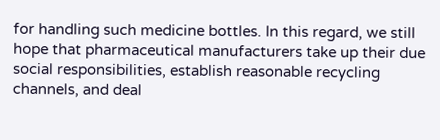for handling such medicine bottles. In this regard, we still hope that pharmaceutical manufacturers take up their due social responsibilities, establish reasonable recycling channels, and deal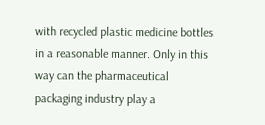with recycled plastic medicine bottles in a reasonable manner. Only in this way can the pharmaceutical packaging industry play a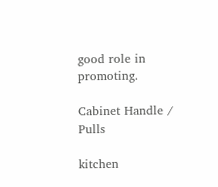good role in promoting.

Cabinet Handle / Pulls

kitchen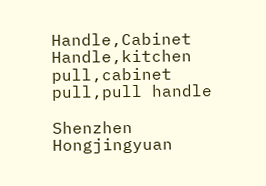Handle,Cabinet Handle,kitchen pull,cabinet pull,pull handle

Shenzhen Hongjingyuan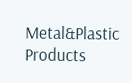Metal&Plastic Products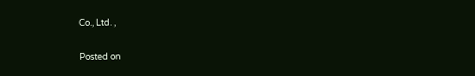Co., Ltd. ,

Posted on